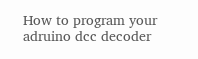How to program your adruino dcc decoder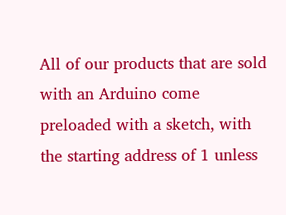All of our products that are sold with an Arduino come preloaded with a sketch, with the starting address of 1 unless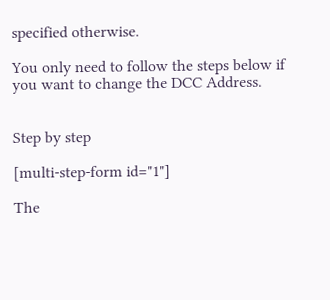specified otherwise.

You only need to follow the steps below if you want to change the DCC Address.


Step by step

[multi-step-form id="1"]

The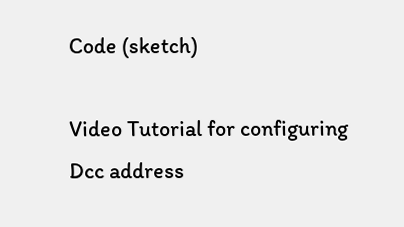Code (sketch)

Video Tutorial for configuring Dcc address